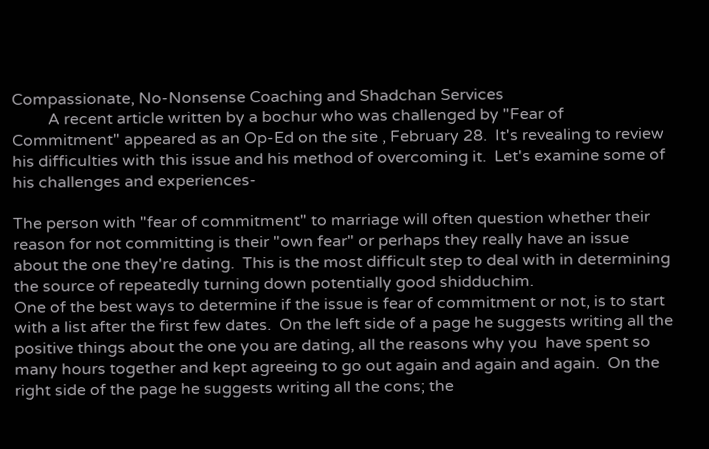Compassionate, No-Nonsense Coaching and Shadchan Services
         A recent article written by a bochur who was challenged by "Fear of Commitment" appeared as an Op-Ed on the site , February 28.  It's revealing to review his difficulties with this issue and his method of overcoming it.  Let's examine some of his challenges and experiences-

The person with "fear of commitment" to marriage will often question whether their reason for not committing is their "own fear" or perhaps they really have an issue about the one they're dating.  This is the most difficult step to deal with in determining the source of repeatedly turning down potentially good shidduchim.
One of the best ways to determine if the issue is fear of commitment or not, is to start with a list after the first few dates.  On the left side of a page he suggests writing all the positive things about the one you are dating, all the reasons why you  have spent so many hours together and kept agreeing to go out again and again and again.  On the right side of the page he suggests writing all the cons; the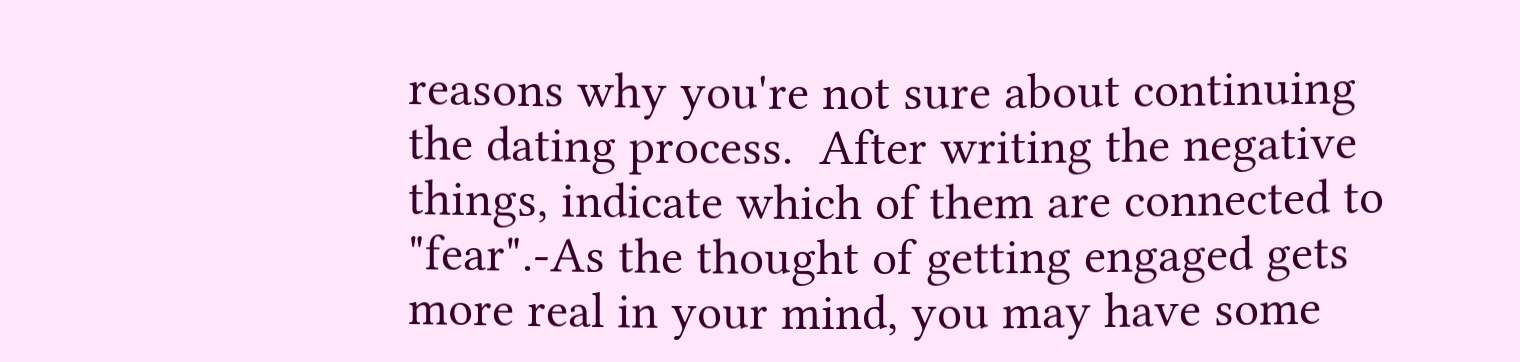reasons why you're not sure about continuing the dating process.  After writing the negative things, indicate which of them are connected to "fear".-As the thought of getting engaged gets more real in your mind, you may have some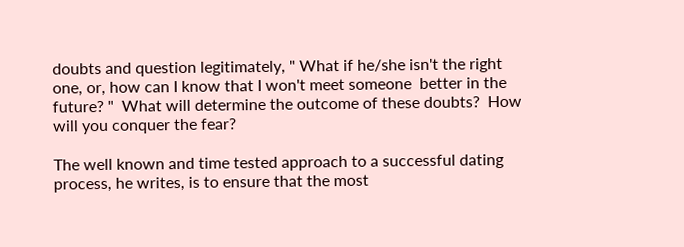doubts and question legitimately, " What if he/she isn't the right one, or, how can I know that I won't meet someone  better in the future? "  What will determine the outcome of these doubts?  How will you conquer the fear?

The well known and time tested approach to a successful dating process, he writes, is to ensure that the most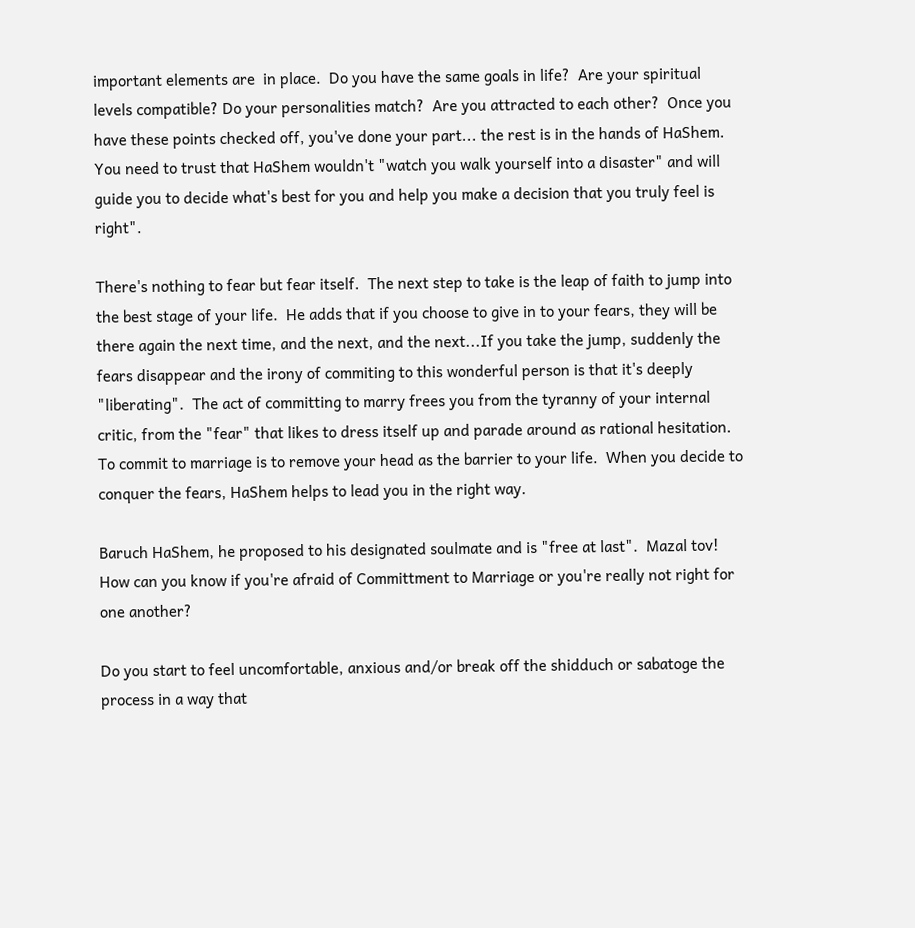important elements are  in place.  Do you have the same goals in life?  Are your spiritual levels compatible? Do your personalities match?  Are you attracted to each other?  Once you have these points checked off, you've done your part... the rest is in the hands of HaShem.  You need to trust that HaShem wouldn't "watch you walk yourself into a disaster" and will guide you to decide what's best for you and help you make a decision that you truly feel is right".

There's nothing to fear but fear itself.  The next step to take is the leap of faith to jump into the best stage of your life.  He adds that if you choose to give in to your fears, they will be there again the next time, and the next, and the next...If you take the jump, suddenly the fears disappear and the irony of commiting to this wonderful person is that it's deeply "liberating".  The act of committing to marry frees you from the tyranny of your internal critic, from the "fear" that likes to dress itself up and parade around as rational hesitation.  To commit to marriage is to remove your head as the barrier to your life.  When you decide to conquer the fears, HaShem helps to lead you in the right way.

Baruch HaShem, he proposed to his designated soulmate and is "free at last".  Mazal tov!
How can you know if you're afraid of Committment to Marriage or you're really not right for one another?

Do you start to feel uncomfortable, anxious and/or break off the shidduch or sabatoge the process in a way that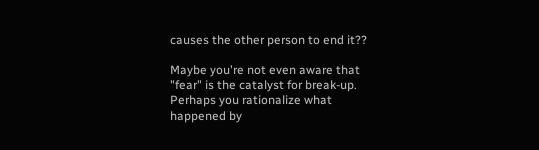causes the other person to end it??

Maybe you're not even aware that "fear" is the catalyst for break-up.  Perhaps you rationalize what happened by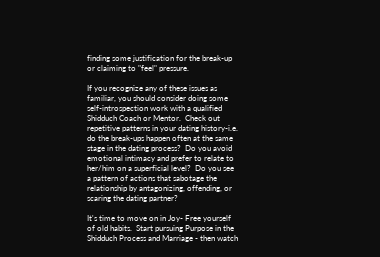finding some justification for the break-up or claiming to "feel" pressure.

If you recognize any of these issues as familiar, you should consider doing some self-introspection work with a qualified Shidduch Coach or Mentor.  Check out repetitive patterns in your dating history-i.e. do the break-ups happen often at the same stage in the dating process?  Do you avoid emotional intimacy and prefer to relate to her/him on a superficial level?  Do you see a pattern of actions that sabotage the relationship by antagonizing, offending, or scaring the dating partner?

It's time to move on in Joy- Free yourself of old habits.  Start pursuing Purpose in the Shidduch Process and Marriage - then watch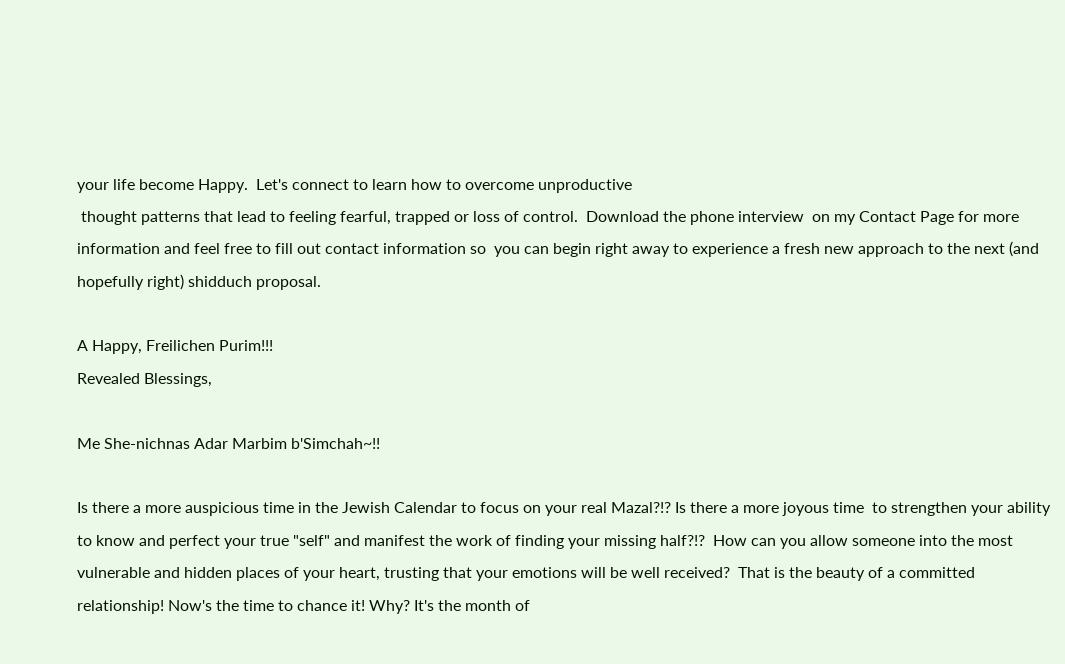your life become Happy.  Let's connect to learn how to overcome unproductive
 thought patterns that lead to feeling fearful, trapped or loss of control.  Download the phone interview  on my Contact Page for more information and feel free to fill out contact information so  you can begin right away to experience a fresh new approach to the next (and hopefully right) shidduch proposal.

A Happy, Freilichen Purim!!!
Revealed Blessings,

Me She-nichnas Adar Marbim b'Simchah~!!

Is there a more auspicious time in the Jewish Calendar to focus on your real Mazal?!? Is there a more joyous time  to strengthen your ability to know and perfect your true "self" and manifest the work of finding your missing half?!?  How can you allow someone into the most vulnerable and hidden places of your heart, trusting that your emotions will be well received?  That is the beauty of a committed relationship! Now's the time to chance it! Why? It's the month of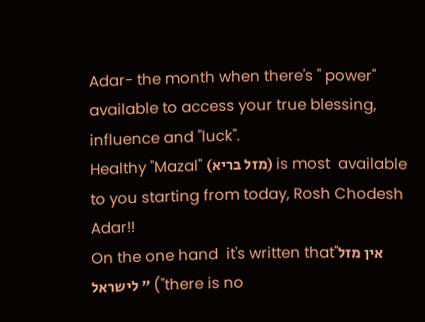Adar- the month when there's " power" available to access your true blessing, influence and "luck".
Healthy "Mazal" (מזל בריא) is most  available to you starting from today, Rosh Chodesh Adar!!
On the one hand  it's written that"אין מזל לישראל " ("there is no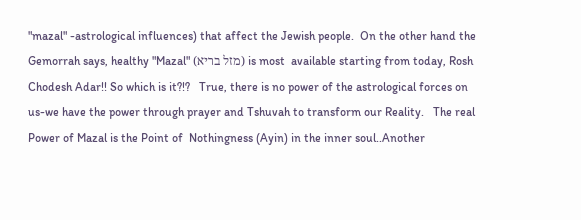"mazal" -astrological influences) that affect the Jewish people.  On the other hand the Gemorrah says, healthy "Mazal" (מזל בריא) is most  available starting from today, Rosh Chodesh Adar!! So which is it?!?   True, there is no power of the astrological forces on us-we have the power through prayer and Tshuvah to transform our Reality.   The real Power of Mazal is the Point of  Nothingness (Ayin) in the inner soul..Another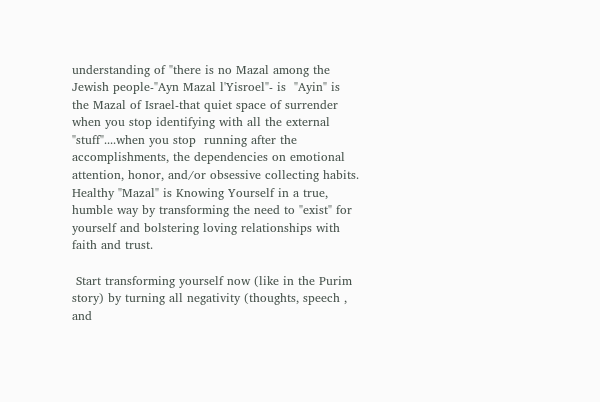understanding of "there is no Mazal among the Jewish people-"Ayn Mazal l'Yisroel"- is  "Ayin" is the Mazal of Israel-that quiet space of surrender when you stop identifying with all the external "stuff"....when you stop  running after the accomplishments, the dependencies on emotional attention, honor, and/or obsessive collecting habits.   Healthy "Mazal" is Knowing Yourself in a true, humble way by transforming the need to "exist" for yourself and bolstering loving relationships with faith and trust.

 Start transforming yourself now (like in the Purim story) by turning all negativity (thoughts, speech , and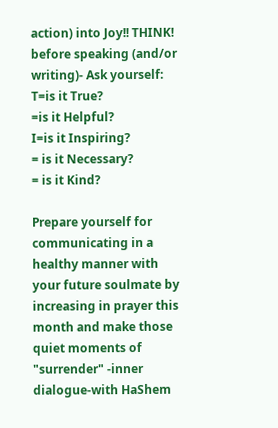action) into Joy!! THINK! before speaking (and/or writing)- Ask yourself:
T=is it True?
=is it Helpful?
I=is it Inspiring?
= is it Necessary?
= is it Kind?

Prepare yourself for communicating in a healthy manner with your future soulmate by increasing in prayer this month and make those quiet moments of "surrender" -inner dialogue-with HaShem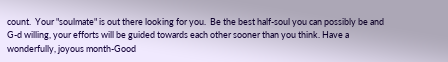count.  Your "soulmate" is out there looking for you.  Be the best half-soul you can possibly be and G-d willing, your efforts will be guided towards each other sooner than you think. Have a wonderfully, joyous month-Good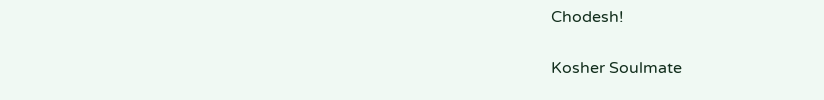Chodesh!

Kosher Soulmate